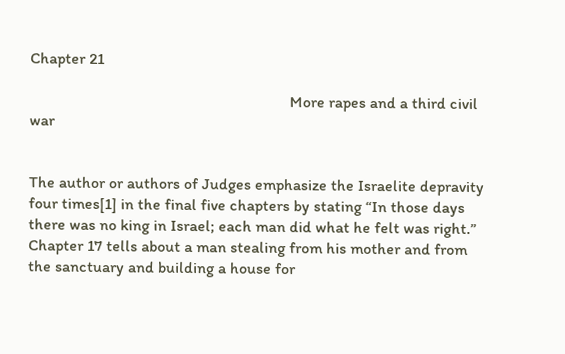Chapter 21

                                                                 More rapes and a third civil war


The author or authors of Judges emphasize the Israelite depravity four times[1] in the final five chapters by stating “In those days there was no king in Israel; each man did what he felt was right.” Chapter 17 tells about a man stealing from his mother and from the sanctuary and building a house for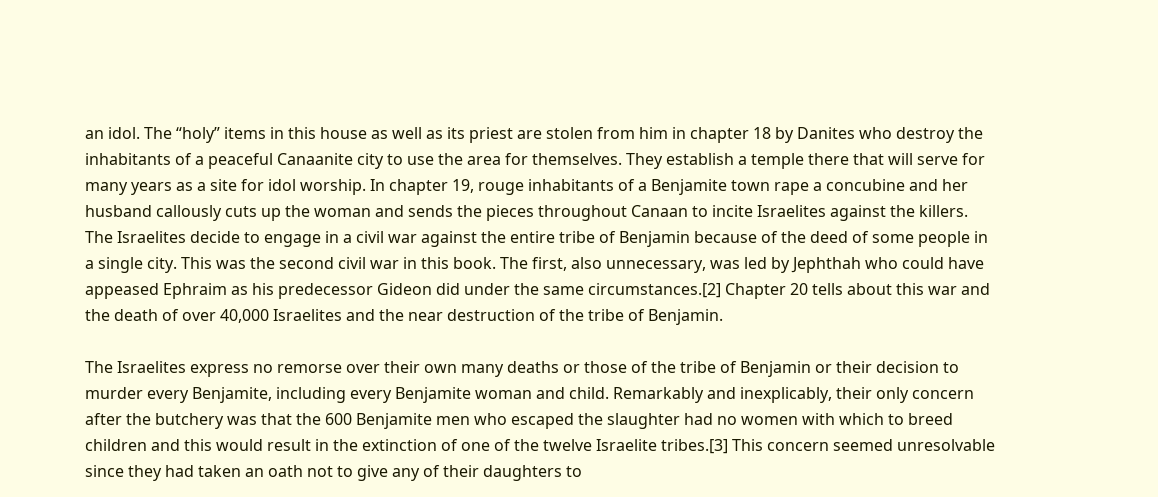an idol. The “holy” items in this house as well as its priest are stolen from him in chapter 18 by Danites who destroy the inhabitants of a peaceful Canaanite city to use the area for themselves. They establish a temple there that will serve for many years as a site for idol worship. In chapter 19, rouge inhabitants of a Benjamite town rape a concubine and her husband callously cuts up the woman and sends the pieces throughout Canaan to incite Israelites against the killers. The Israelites decide to engage in a civil war against the entire tribe of Benjamin because of the deed of some people in a single city. This was the second civil war in this book. The first, also unnecessary, was led by Jephthah who could have appeased Ephraim as his predecessor Gideon did under the same circumstances.[2] Chapter 20 tells about this war and the death of over 40,000 Israelites and the near destruction of the tribe of Benjamin.

The Israelites express no remorse over their own many deaths or those of the tribe of Benjamin or their decision to murder every Benjamite, including every Benjamite woman and child. Remarkably and inexplicably, their only concern after the butchery was that the 600 Benjamite men who escaped the slaughter had no women with which to breed children and this would result in the extinction of one of the twelve Israelite tribes.[3] This concern seemed unresolvable since they had taken an oath not to give any of their daughters to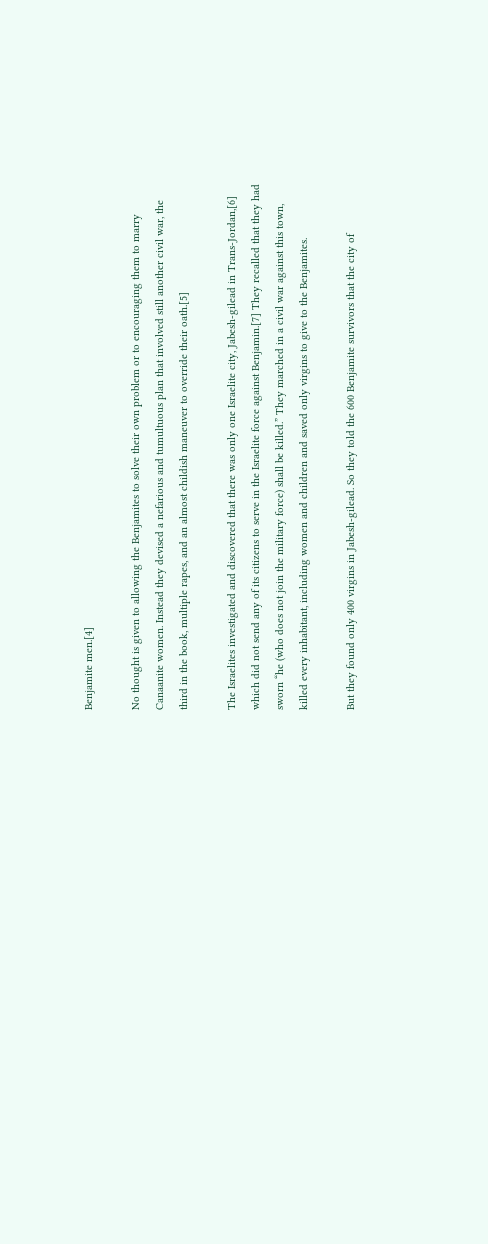Benjamite men.[4]

No thought is given to allowing the Benjamites to solve their own problem or to encouraging them to marry Canaanite women. Instead they devised a nefarious and tumultuous plan that involved still another civil war, the third in the book, multiple rapes, and an almost childish maneuver to override their oath.[5]

The Israelites investigated and discovered that there was only one Israelite city, Jabesh-gilead in Trans-Jordan,[6] which did not send any of its citizens to serve in the Israelite force against Benjamin.[7] They recalled that they had sworn “he (who does not join the military force) shall be killed.” They marched in a civil war against this town, killed every inhabitant, including women and children and saved only virgins to give to the Benjamites.

But they found only 400 virgins in Jabesh-gilead. So they told the 600 Benjamite survivors that the city of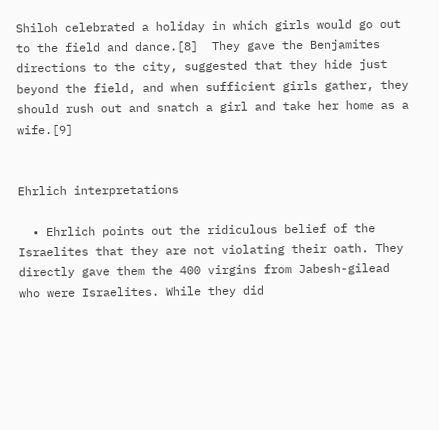Shiloh celebrated a holiday in which girls would go out to the field and dance.[8]  They gave the Benjamites directions to the city, suggested that they hide just beyond the field, and when sufficient girls gather, they should rush out and snatch a girl and take her home as a wife.[9]


Ehrlich interpretations

  • Ehrlich points out the ridiculous belief of the Israelites that they are not violating their oath. They directly gave them the 400 virgins from Jabesh-gilead who were Israelites. While they did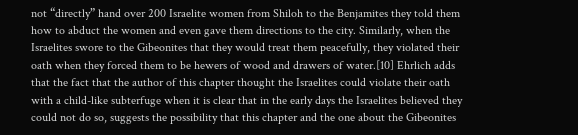not “directly” hand over 200 Israelite women from Shiloh to the Benjamites they told them how to abduct the women and even gave them directions to the city. Similarly, when the Israelites swore to the Gibeonites that they would treat them peacefully, they violated their oath when they forced them to be hewers of wood and drawers of water.[10] Ehrlich adds that the fact that the author of this chapter thought the Israelites could violate their oath with a child-like subterfuge when it is clear that in the early days the Israelites believed they could not do so, suggests the possibility that this chapter and the one about the Gibeonites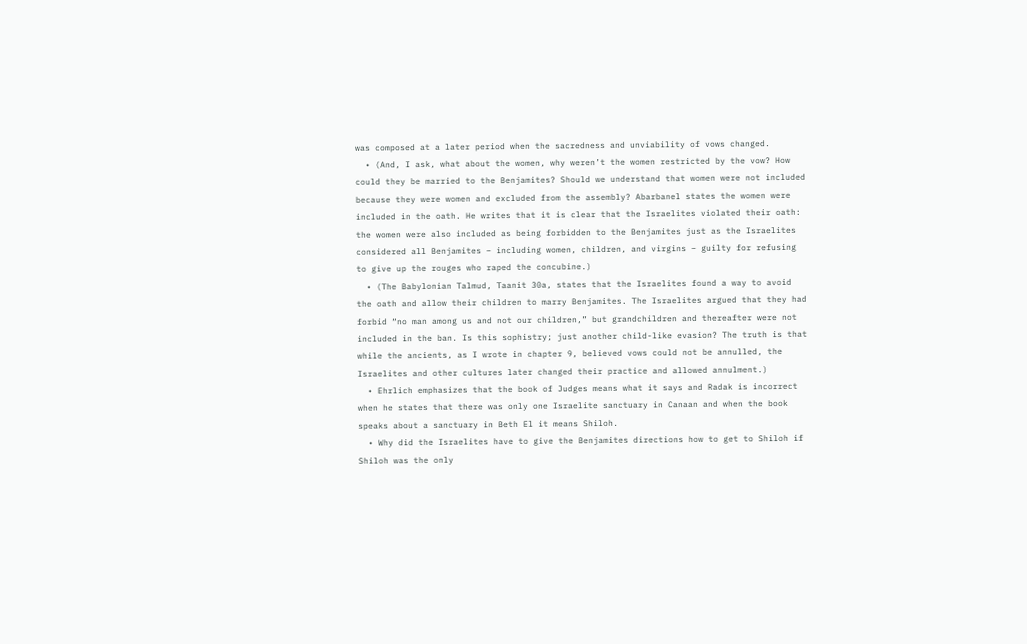was composed at a later period when the sacredness and unviability of vows changed.
  • (And, I ask, what about the women, why weren’t the women restricted by the vow? How could they be married to the Benjamites? Should we understand that women were not included because they were women and excluded from the assembly? Abarbanel states the women were included in the oath. He writes that it is clear that the Israelites violated their oath: the women were also included as being forbidden to the Benjamites just as the Israelites considered all Benjamites – including women, children, and virgins – guilty for refusing to give up the rouges who raped the concubine.)
  • (The Babylonian Talmud, Taanit 30a, states that the Israelites found a way to avoid the oath and allow their children to marry Benjamites. The Israelites argued that they had forbid “no man among us and not our children,” but grandchildren and thereafter were not included in the ban. Is this sophistry; just another child-like evasion? The truth is that while the ancients, as I wrote in chapter 9, believed vows could not be annulled, the Israelites and other cultures later changed their practice and allowed annulment.)
  • Ehrlich emphasizes that the book of Judges means what it says and Radak is incorrect when he states that there was only one Israelite sanctuary in Canaan and when the book speaks about a sanctuary in Beth El it means Shiloh.
  • Why did the Israelites have to give the Benjamites directions how to get to Shiloh if Shiloh was the only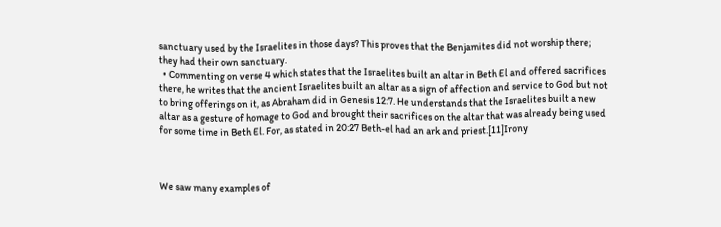sanctuary used by the Israelites in those days? This proves that the Benjamites did not worship there; they had their own sanctuary.
  • Commenting on verse 4 which states that the Israelites built an altar in Beth El and offered sacrifices there, he writes that the ancient Israelites built an altar as a sign of affection and service to God but not to bring offerings on it, as Abraham did in Genesis 12:7. He understands that the Israelites built a new altar as a gesture of homage to God and brought their sacrifices on the altar that was already being used for some time in Beth El. For, as stated in 20:27 Beth-el had an ark and priest.[11]Irony



We saw many examples of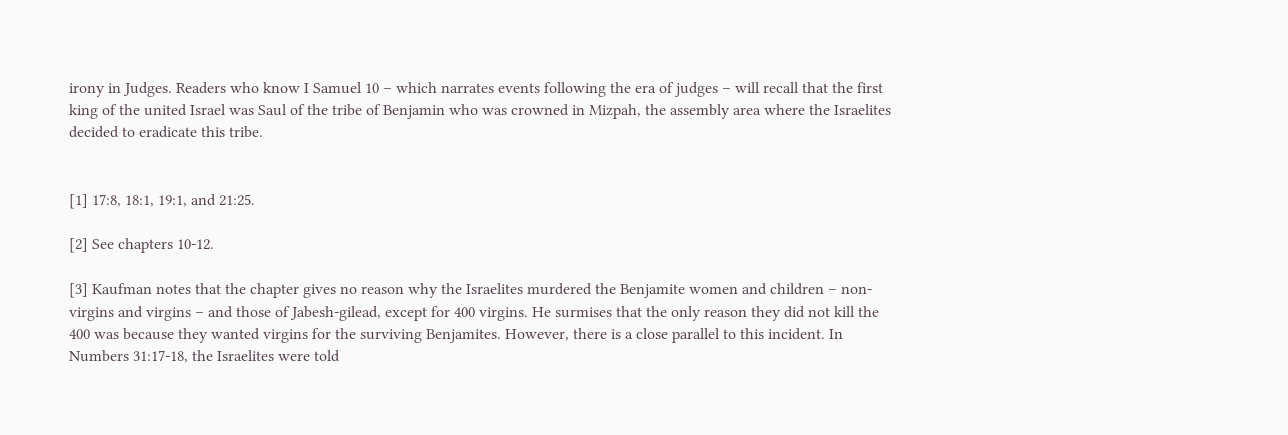irony in Judges. Readers who know I Samuel 10 – which narrates events following the era of judges – will recall that the first king of the united Israel was Saul of the tribe of Benjamin who was crowned in Mizpah, the assembly area where the Israelites decided to eradicate this tribe.


[1] 17:8, 18:1, 19:1, and 21:25.

[2] See chapters 10-12.

[3] Kaufman notes that the chapter gives no reason why the Israelites murdered the Benjamite women and children – non-virgins and virgins – and those of Jabesh-gilead, except for 400 virgins. He surmises that the only reason they did not kill the 400 was because they wanted virgins for the surviving Benjamites. However, there is a close parallel to this incident. In Numbers 31:17-18, the Israelites were told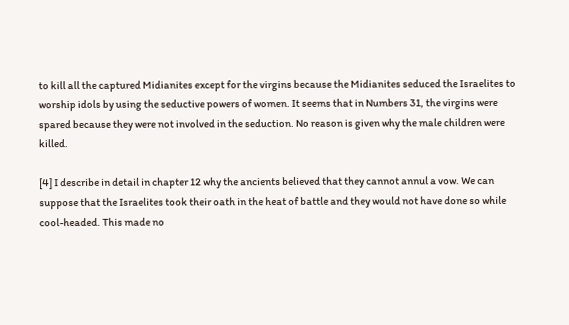to kill all the captured Midianites except for the virgins because the Midianites seduced the Israelites to worship idols by using the seductive powers of women. It seems that in Numbers 31, the virgins were spared because they were not involved in the seduction. No reason is given why the male children were killed.

[4] I describe in detail in chapter 12 why the ancients believed that they cannot annul a vow. We can suppose that the Israelites took their oath in the heat of battle and they would not have done so while cool-headed. This made no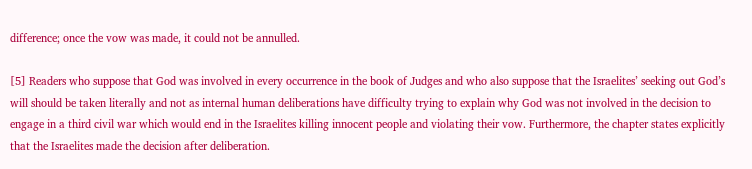difference; once the vow was made, it could not be annulled.

[5] Readers who suppose that God was involved in every occurrence in the book of Judges and who also suppose that the Israelites’ seeking out God’s will should be taken literally and not as internal human deliberations have difficulty trying to explain why God was not involved in the decision to engage in a third civil war which would end in the Israelites killing innocent people and violating their vow. Furthermore, the chapter states explicitly that the Israelites made the decision after deliberation.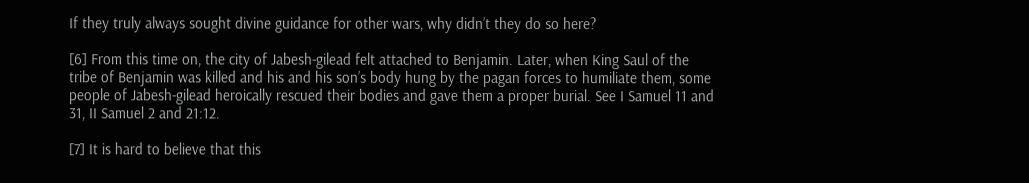If they truly always sought divine guidance for other wars, why didn’t they do so here?

[6] From this time on, the city of Jabesh-gilead felt attached to Benjamin. Later, when King Saul of the tribe of Benjamin was killed and his and his son’s body hung by the pagan forces to humiliate them, some people of Jabesh-gilead heroically rescued their bodies and gave them a proper burial. See I Samuel 11 and 31, II Samuel 2 and 21:12.

[7] It is hard to believe that this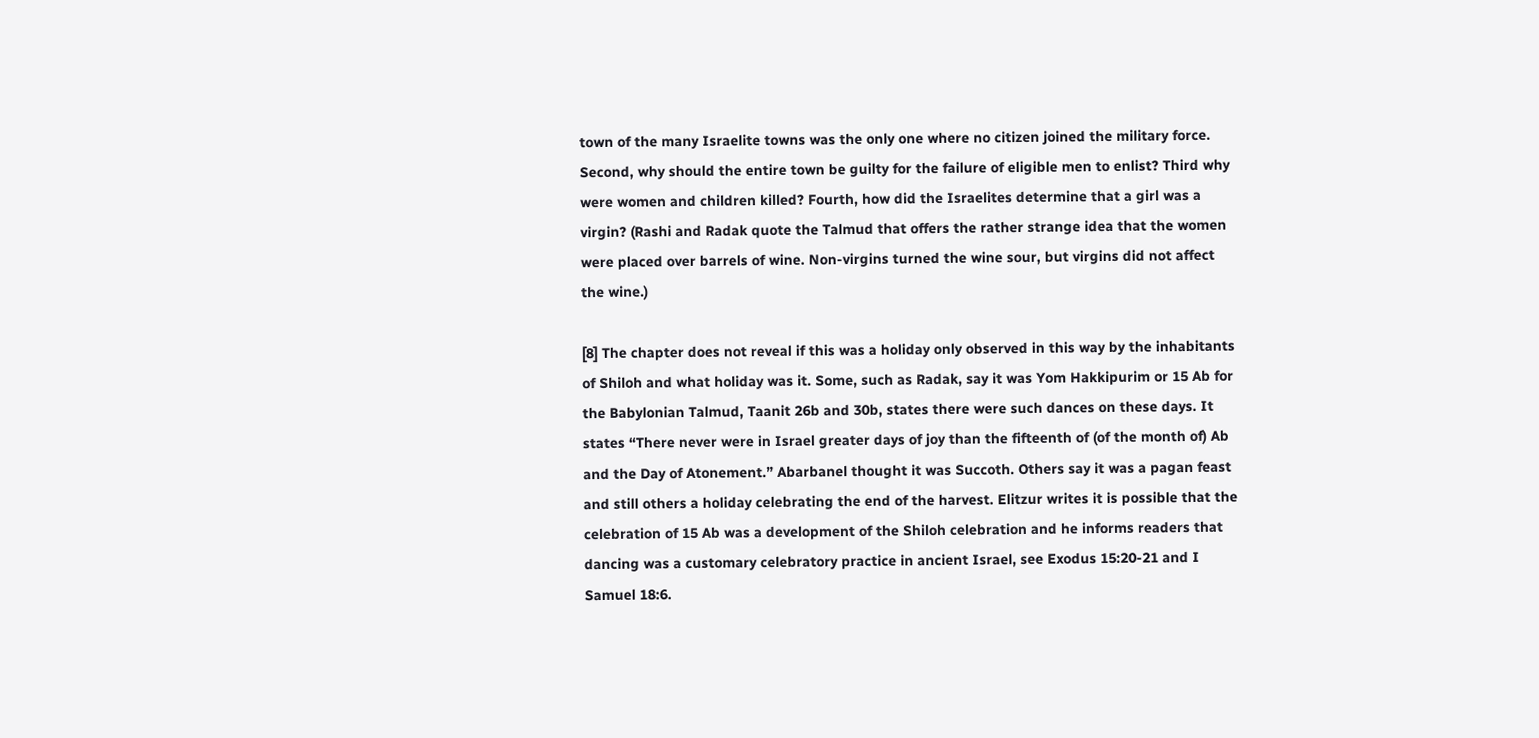town of the many Israelite towns was the only one where no citizen joined the military force. Second, why should the entire town be guilty for the failure of eligible men to enlist? Third why were women and children killed? Fourth, how did the Israelites determine that a girl was a virgin? (Rashi and Radak quote the Talmud that offers the rather strange idea that the women were placed over barrels of wine. Non-virgins turned the wine sour, but virgins did not affect the wine.)

[8] The chapter does not reveal if this was a holiday only observed in this way by the inhabitants of Shiloh and what holiday was it. Some, such as Radak, say it was Yom Hakkipurim or 15 Ab for the Babylonian Talmud, Taanit 26b and 30b, states there were such dances on these days. It states “There never were in Israel greater days of joy than the fifteenth of (of the month of) Ab and the Day of Atonement.” Abarbanel thought it was Succoth. Others say it was a pagan feast and still others a holiday celebrating the end of the harvest. Elitzur writes it is possible that the celebration of 15 Ab was a development of the Shiloh celebration and he informs readers that dancing was a customary celebratory practice in ancient Israel, see Exodus 15:20-21 and I Samuel 18:6.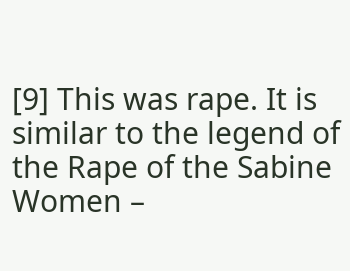[9] This was rape. It is similar to the legend of the Rape of the Sabine Women –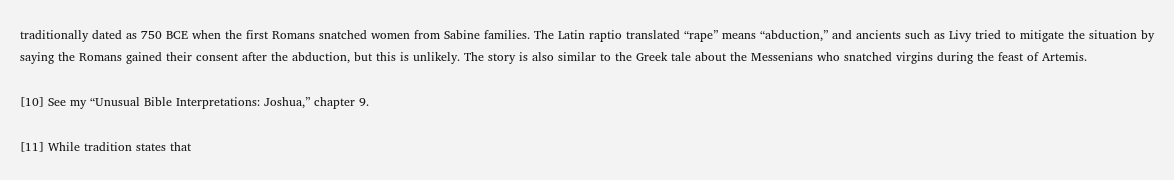traditionally dated as 750 BCE when the first Romans snatched women from Sabine families. The Latin raptio translated “rape” means “abduction,” and ancients such as Livy tried to mitigate the situation by saying the Romans gained their consent after the abduction, but this is unlikely. The story is also similar to the Greek tale about the Messenians who snatched virgins during the feast of Artemis.

[10] See my “Unusual Bible Interpretations: Joshua,” chapter 9.

[11] While tradition states that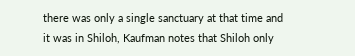there was only a single sanctuary at that time and it was in Shiloh, Kaufman notes that Shiloh only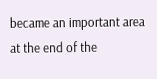became an important area at the end of the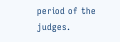period of the judges.